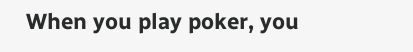When you play poker, you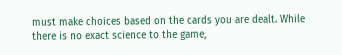must make choices based on the cards you are dealt. While there is no exact science to the game,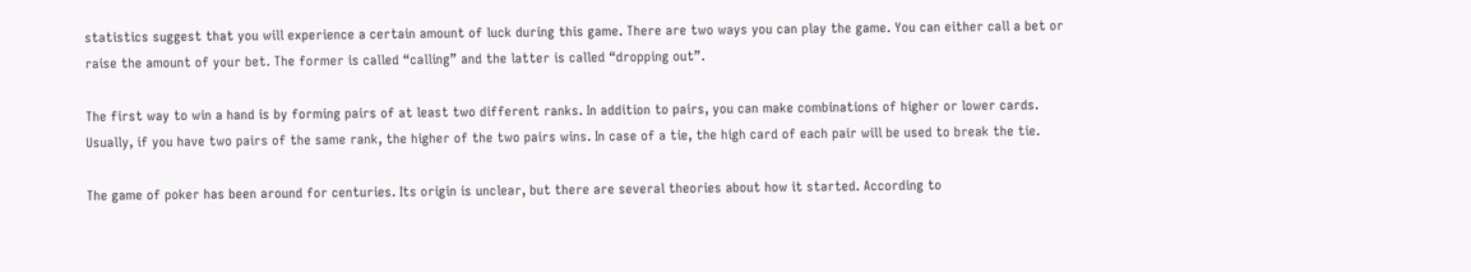statistics suggest that you will experience a certain amount of luck during this game. There are two ways you can play the game. You can either call a bet or raise the amount of your bet. The former is called “calling” and the latter is called “dropping out”.

The first way to win a hand is by forming pairs of at least two different ranks. In addition to pairs, you can make combinations of higher or lower cards. Usually, if you have two pairs of the same rank, the higher of the two pairs wins. In case of a tie, the high card of each pair will be used to break the tie.

The game of poker has been around for centuries. Its origin is unclear, but there are several theories about how it started. According to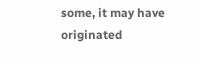some, it may have originated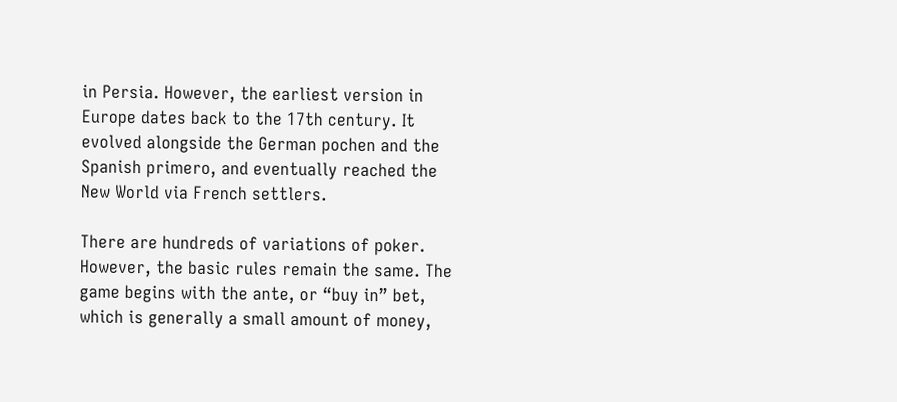in Persia. However, the earliest version in Europe dates back to the 17th century. It evolved alongside the German pochen and the Spanish primero, and eventually reached the New World via French settlers.

There are hundreds of variations of poker. However, the basic rules remain the same. The game begins with the ante, or “buy in” bet, which is generally a small amount of money,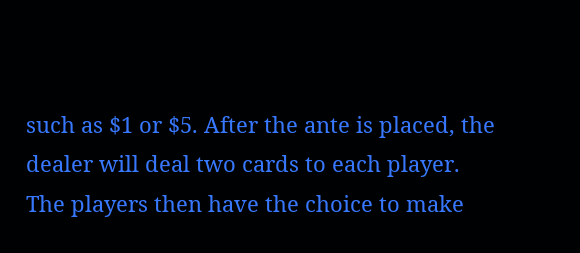such as $1 or $5. After the ante is placed, the dealer will deal two cards to each player. The players then have the choice to make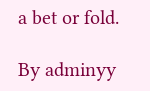a bet or fold.

By adminyy